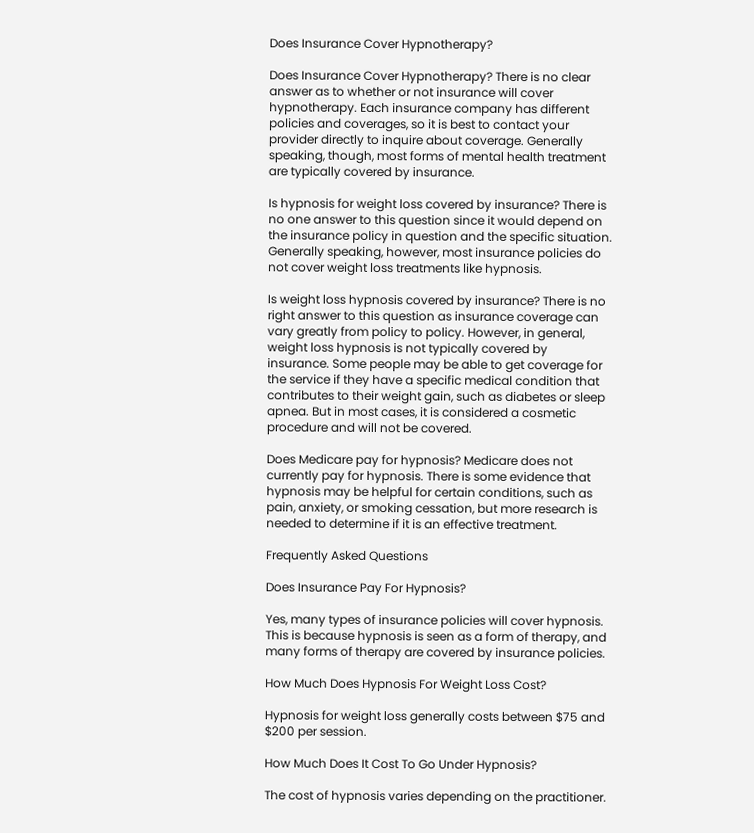Does Insurance Cover Hypnotherapy?

Does Insurance Cover Hypnotherapy? There is no clear answer as to whether or not insurance will cover hypnotherapy. Each insurance company has different policies and coverages, so it is best to contact your provider directly to inquire about coverage. Generally speaking, though, most forms of mental health treatment are typically covered by insurance.

Is hypnosis for weight loss covered by insurance? There is no one answer to this question since it would depend on the insurance policy in question and the specific situation. Generally speaking, however, most insurance policies do not cover weight loss treatments like hypnosis.

Is weight loss hypnosis covered by insurance? There is no right answer to this question as insurance coverage can vary greatly from policy to policy. However, in general, weight loss hypnosis is not typically covered by insurance. Some people may be able to get coverage for the service if they have a specific medical condition that contributes to their weight gain, such as diabetes or sleep apnea. But in most cases, it is considered a cosmetic procedure and will not be covered.

Does Medicare pay for hypnosis? Medicare does not currently pay for hypnosis. There is some evidence that hypnosis may be helpful for certain conditions, such as pain, anxiety, or smoking cessation, but more research is needed to determine if it is an effective treatment.

Frequently Asked Questions

Does Insurance Pay For Hypnosis?

Yes, many types of insurance policies will cover hypnosis. This is because hypnosis is seen as a form of therapy, and many forms of therapy are covered by insurance policies.

How Much Does Hypnosis For Weight Loss Cost?

Hypnosis for weight loss generally costs between $75 and $200 per session.

How Much Does It Cost To Go Under Hypnosis?

The cost of hypnosis varies depending on the practitioner.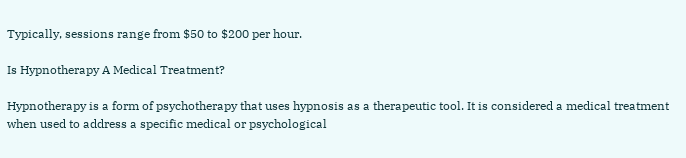Typically, sessions range from $50 to $200 per hour.

Is Hypnotherapy A Medical Treatment?

Hypnotherapy is a form of psychotherapy that uses hypnosis as a therapeutic tool. It is considered a medical treatment when used to address a specific medical or psychological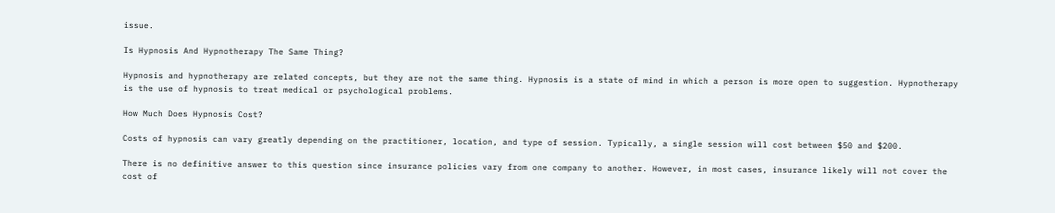issue.

Is Hypnosis And Hypnotherapy The Same Thing?

Hypnosis and hypnotherapy are related concepts, but they are not the same thing. Hypnosis is a state of mind in which a person is more open to suggestion. Hypnotherapy is the use of hypnosis to treat medical or psychological problems.

How Much Does Hypnosis Cost?

Costs of hypnosis can vary greatly depending on the practitioner, location, and type of session. Typically, a single session will cost between $50 and $200.

There is no definitive answer to this question since insurance policies vary from one company to another. However, in most cases, insurance likely will not cover the cost of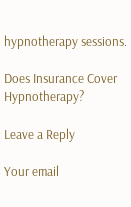hypnotherapy sessions.

Does Insurance Cover Hypnotherapy?

Leave a Reply

Your email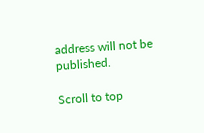address will not be published.

Scroll to top